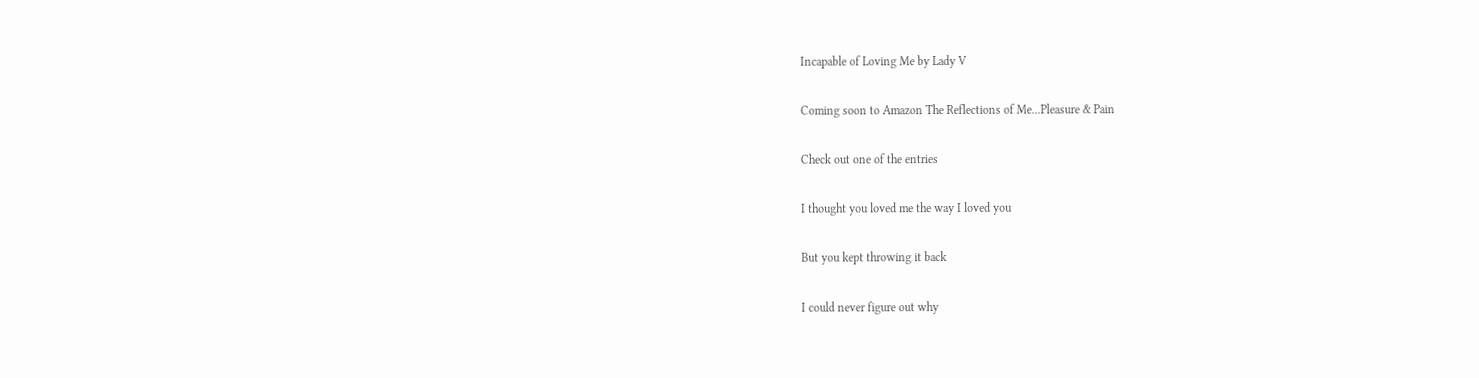Incapable of Loving Me by Lady V

Coming soon to Amazon The Reflections of Me...Pleasure & Pain

Check out one of the entries

I thought you loved me the way I loved you

But you kept throwing it back

I could never figure out why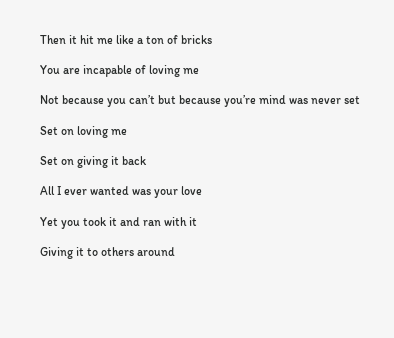Then it hit me like a ton of bricks

You are incapable of loving me

Not because you can’t but because you’re mind was never set

Set on loving me

Set on giving it back

All I ever wanted was your love

Yet you took it and ran with it

Giving it to others around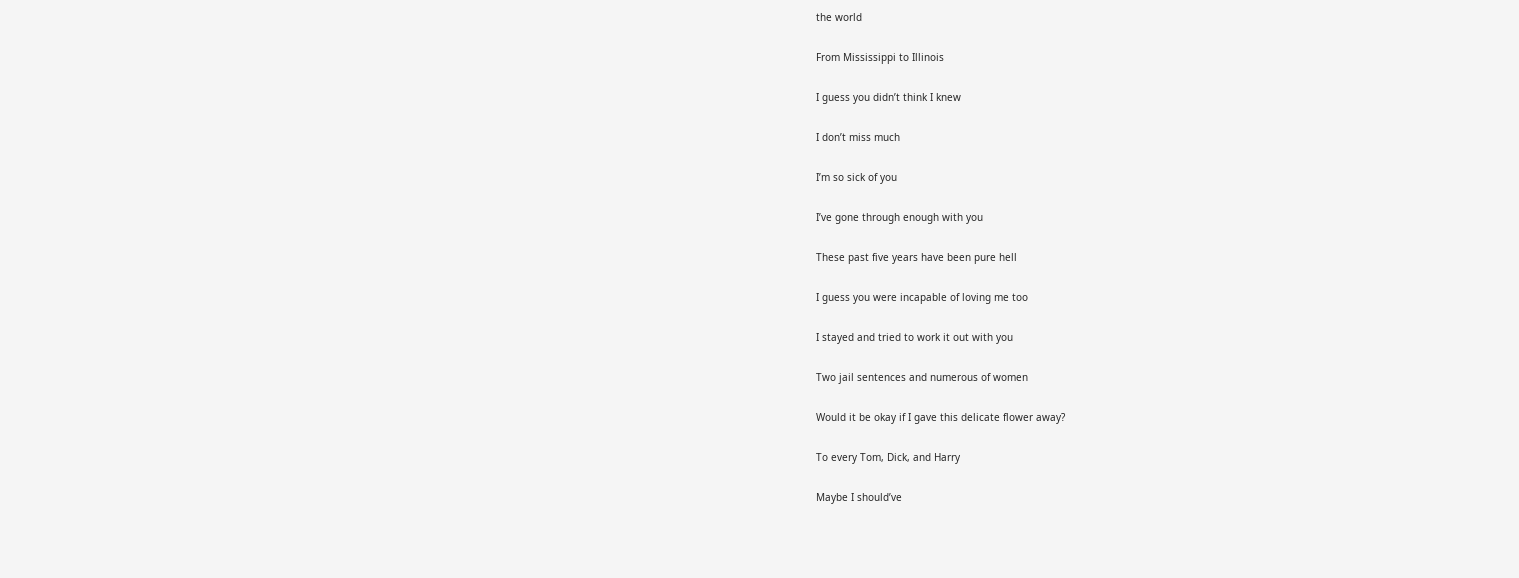the world

From Mississippi to Illinois

I guess you didn’t think I knew

I don’t miss much

I’m so sick of you

I’ve gone through enough with you

These past five years have been pure hell

I guess you were incapable of loving me too

I stayed and tried to work it out with you

Two jail sentences and numerous of women

Would it be okay if I gave this delicate flower away?

To every Tom, Dick, and Harry

Maybe I should’ve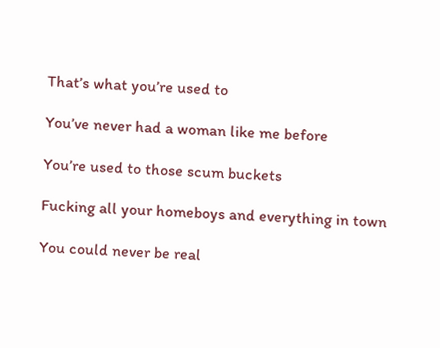That’s what you’re used to

You’ve never had a woman like me before

You’re used to those scum buckets

Fucking all your homeboys and everything in town

You could never be real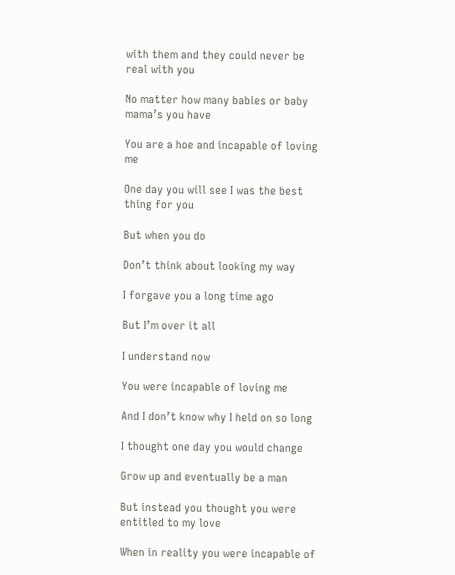with them and they could never be real with you

No matter how many babies or baby mama’s you have

You are a hoe and incapable of loving me

One day you will see I was the best thing for you

But when you do

Don’t think about looking my way

I forgave you a long time ago

But I’m over it all

I understand now

You were incapable of loving me

And I don’t know why I held on so long

I thought one day you would change

Grow up and eventually be a man

But instead you thought you were entitled to my love

When in reality you were incapable of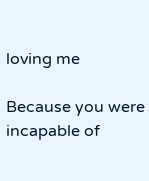loving me

Because you were incapable of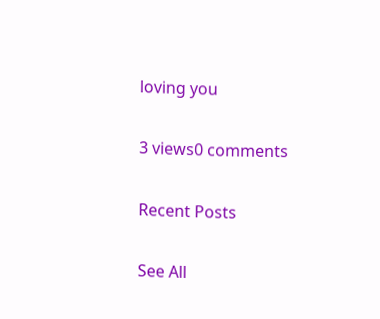loving you

3 views0 comments

Recent Posts

See All